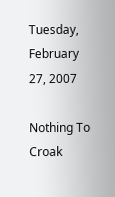Tuesday, February 27, 2007

Nothing To Croak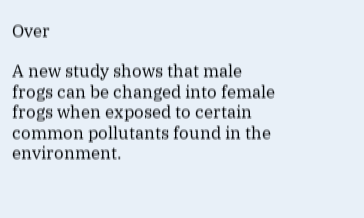Over

A new study shows that male frogs can be changed into female frogs when exposed to certain common pollutants found in the environment.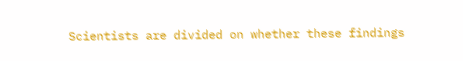Scientists are divided on whether these findings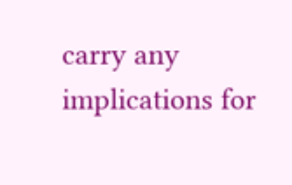carry any implications for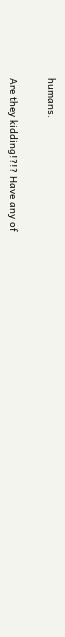humans.

Are they kidding!?!? Have any of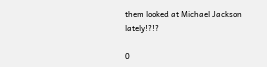them looked at Michael Jackson lately!?!?

0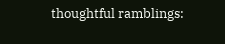thoughtful ramblings: